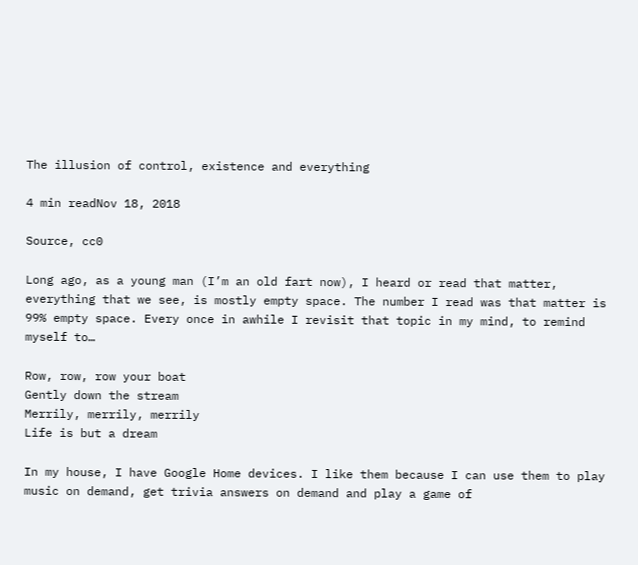The illusion of control, existence and everything

4 min readNov 18, 2018

Source, cc0

Long ago, as a young man (I’m an old fart now), I heard or read that matter, everything that we see, is mostly empty space. The number I read was that matter is 99% empty space. Every once in awhile I revisit that topic in my mind, to remind myself to…

Row, row, row your boat
Gently down the stream
Merrily, merrily, merrily
Life is but a dream

In my house, I have Google Home devices. I like them because I can use them to play music on demand, get trivia answers on demand and play a game of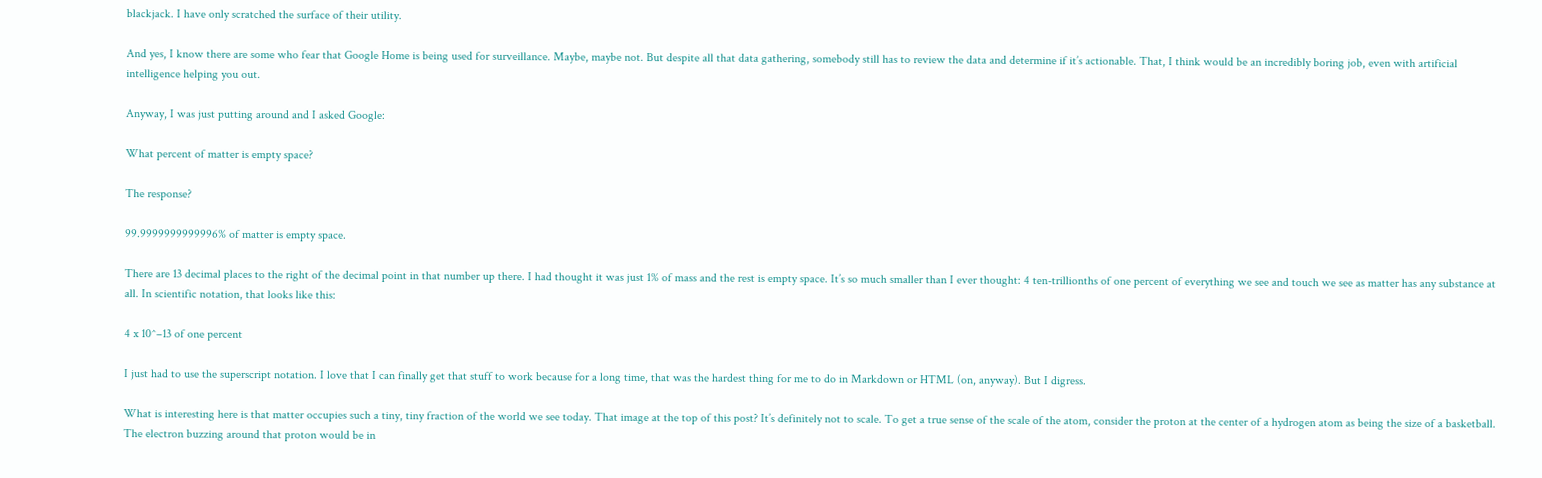blackjack. I have only scratched the surface of their utility.

And yes, I know there are some who fear that Google Home is being used for surveillance. Maybe, maybe not. But despite all that data gathering, somebody still has to review the data and determine if it’s actionable. That, I think would be an incredibly boring job, even with artificial intelligence helping you out.

Anyway, I was just putting around and I asked Google:

What percent of matter is empty space?

The response?

99.9999999999996% of matter is empty space.

There are 13 decimal places to the right of the decimal point in that number up there. I had thought it was just 1% of mass and the rest is empty space. It’s so much smaller than I ever thought: 4 ten-trillionths of one percent of everything we see and touch we see as matter has any substance at all. In scientific notation, that looks like this:

4 x 10^–13 of one percent

I just had to use the superscript notation. I love that I can finally get that stuff to work because for a long time, that was the hardest thing for me to do in Markdown or HTML (on, anyway). But I digress.

What is interesting here is that matter occupies such a tiny, tiny fraction of the world we see today. That image at the top of this post? It’s definitely not to scale. To get a true sense of the scale of the atom, consider the proton at the center of a hydrogen atom as being the size of a basketball. The electron buzzing around that proton would be in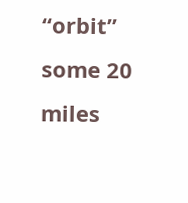“orbit” some 20 miles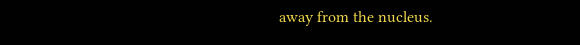away from the nucleus.